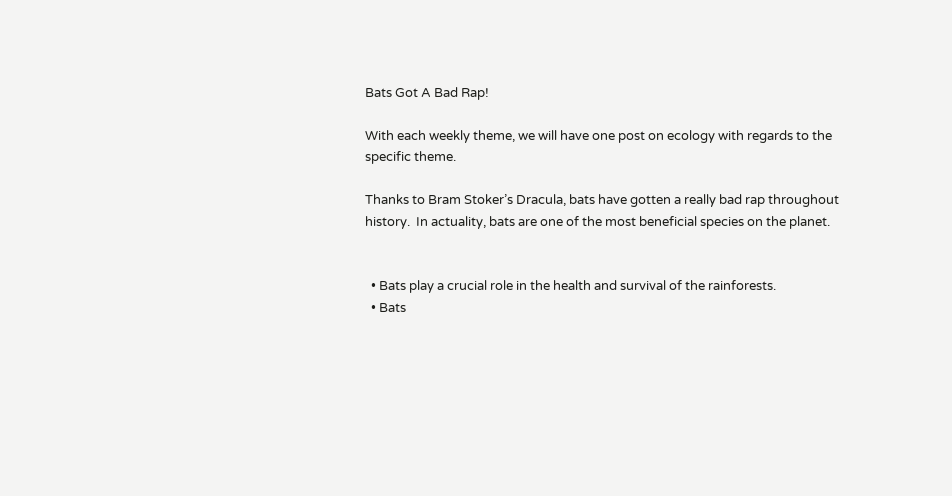Bats Got A Bad Rap!

With each weekly theme, we will have one post on ecology with regards to the specific theme.

Thanks to Bram Stoker’s Dracula, bats have gotten a really bad rap throughout history.  In actuality, bats are one of the most beneficial species on the planet.


  • Bats play a crucial role in the health and survival of the rainforests.
  • Bats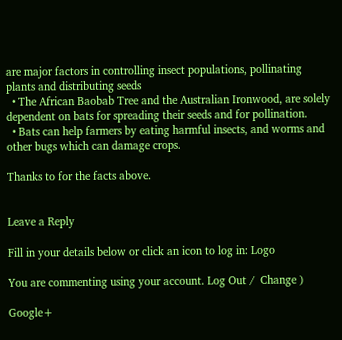are major factors in controlling insect populations, pollinating plants and distributing seeds
  • The African Baobab Tree and the Australian Ironwood, are solely dependent on bats for spreading their seeds and for pollination.
  • Bats can help farmers by eating harmful insects, and worms and other bugs which can damage crops.

Thanks to for the facts above.


Leave a Reply

Fill in your details below or click an icon to log in: Logo

You are commenting using your account. Log Out /  Change )

Google+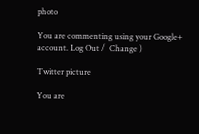photo

You are commenting using your Google+ account. Log Out /  Change )

Twitter picture

You are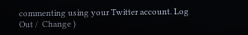commenting using your Twitter account. Log Out /  Change )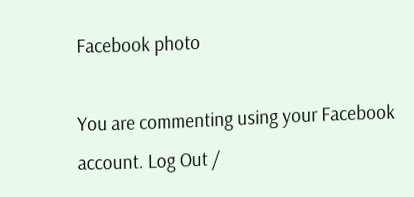Facebook photo

You are commenting using your Facebook account. Log Out /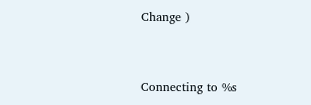Change )


Connecting to %s